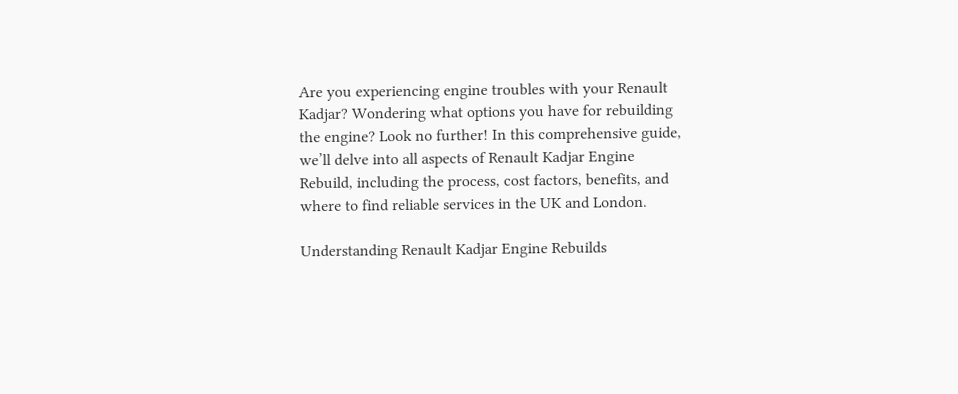Are you experiencing engine troubles with your Renault Kadjar? Wondering what options you have for rebuilding the engine? Look no further! In this comprehensive guide, we’ll delve into all aspects of Renault Kadjar Engine Rebuild, including the process, cost factors, benefits, and where to find reliable services in the UK and London.

Understanding Renault Kadjar Engine Rebuilds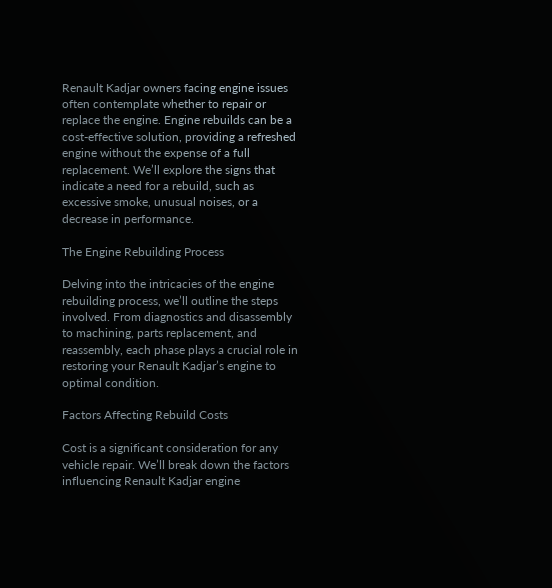Renault Kadjar owners facing engine issues often contemplate whether to repair or replace the engine. Engine rebuilds can be a cost-effective solution, providing a refreshed engine without the expense of a full replacement. We’ll explore the signs that indicate a need for a rebuild, such as excessive smoke, unusual noises, or a decrease in performance.

The Engine Rebuilding Process

Delving into the intricacies of the engine rebuilding process, we’ll outline the steps involved. From diagnostics and disassembly to machining, parts replacement, and reassembly, each phase plays a crucial role in restoring your Renault Kadjar’s engine to optimal condition.

Factors Affecting Rebuild Costs

Cost is a significant consideration for any vehicle repair. We’ll break down the factors influencing Renault Kadjar engine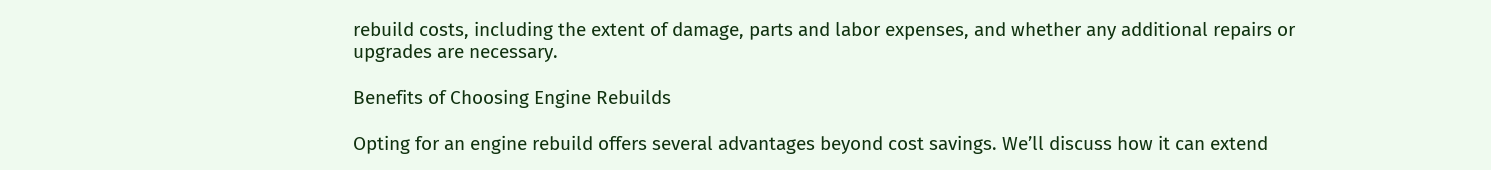rebuild costs, including the extent of damage, parts and labor expenses, and whether any additional repairs or upgrades are necessary.

Benefits of Choosing Engine Rebuilds

Opting for an engine rebuild offers several advantages beyond cost savings. We’ll discuss how it can extend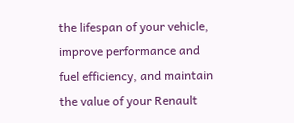the lifespan of your vehicle, improve performance and fuel efficiency, and maintain the value of your Renault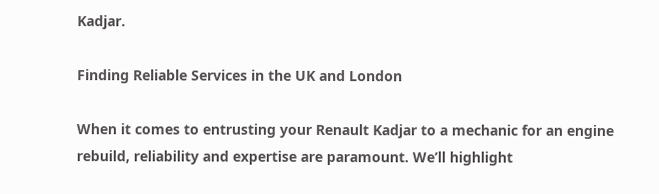Kadjar.

Finding Reliable Services in the UK and London

When it comes to entrusting your Renault Kadjar to a mechanic for an engine rebuild, reliability and expertise are paramount. We’ll highlight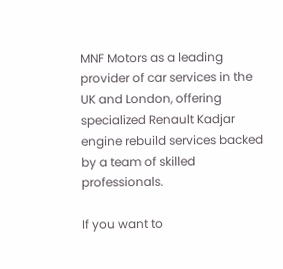MNF Motors as a leading provider of car services in the UK and London, offering specialized Renault Kadjar engine rebuild services backed by a team of skilled professionals.

If you want to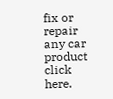fix or repair any car product click here.